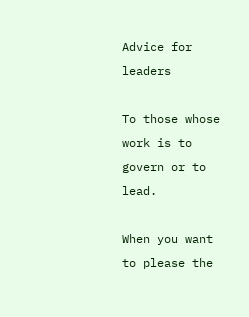Advice for leaders

To those whose work is to govern or to lead.

When you want to please the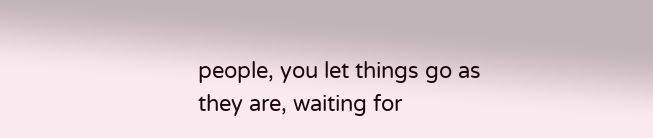people, you let things go as they are, waiting for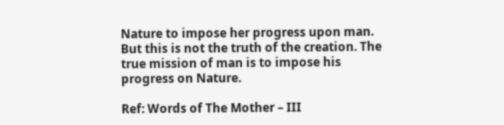Nature to impose her progress upon man. But this is not the truth of the creation. The true mission of man is to impose his progress on Nature.

Ref: Words of The Mother – III